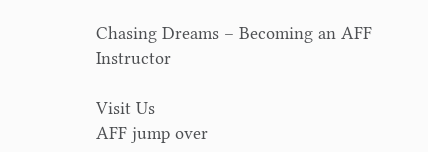Chasing Dreams – Becoming an AFF Instructor

Visit Us
AFF jump over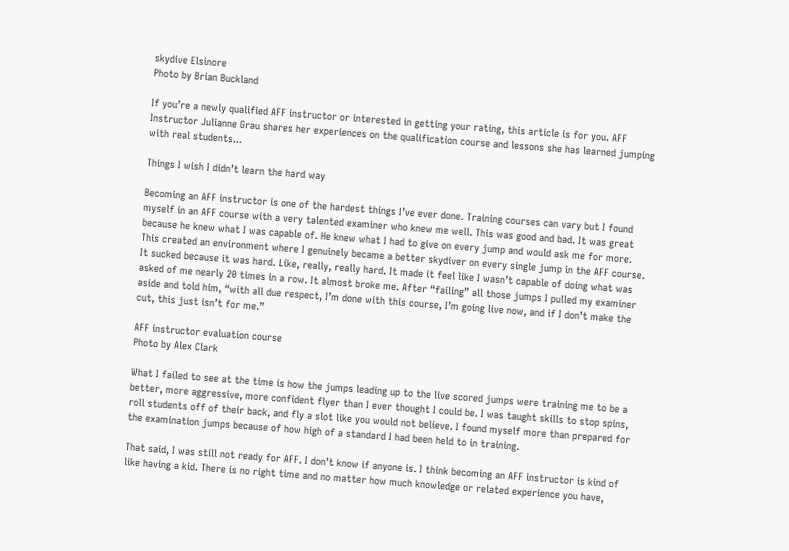skydive Elsinore
Photo by Brian Buckland

If you’re a newly qualified AFF instructor or interested in getting your rating, this article is for you. AFF Instructor Julianne Grau shares her experiences on the qualification course and lessons she has learned jumping with real students...

Things I wish I didn’t learn the hard way

Becoming an AFF instructor is one of the hardest things I’ve ever done. Training courses can vary but I found myself in an AFF course with a very talented examiner who knew me well. This was good and bad. It was great because he knew what I was capable of. He knew what I had to give on every jump and would ask me for more. This created an environment where I genuinely became a better skydiver on every single jump in the AFF course. It sucked because it was hard. Like, really, really hard. It made it feel like I wasn’t capable of doing what was asked of me nearly 20 times in a row. It almost broke me. After “failing” all those jumps I pulled my examiner aside and told him, “with all due respect, I’m done with this course, I’m going live now, and if I don’t make the cut, this just isn’t for me.”

AFF instructor evaluation course
Photo by Alex Clark

What I failed to see at the time is how the jumps leading up to the live scored jumps were training me to be a better, more aggressive, more confident flyer than I ever thought I could be. I was taught skills to stop spins, roll students off of their back, and fly a slot like you would not believe. I found myself more than prepared for the examination jumps because of how high of a standard I had been held to in training.

That said, I was still not ready for AFF. I don’t know if anyone is. I think becoming an AFF instructor is kind of like having a kid. There is no right time and no matter how much knowledge or related experience you have,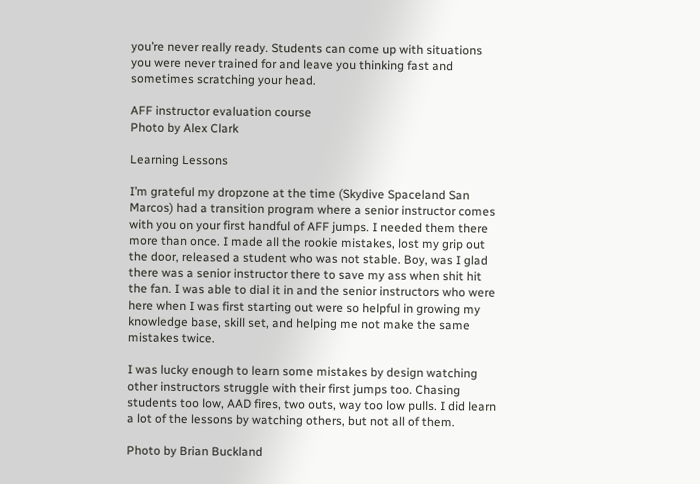you’re never really ready. Students can come up with situations you were never trained for and leave you thinking fast and sometimes scratching your head.

AFF instructor evaluation course
Photo by Alex Clark

Learning Lessons

I’m grateful my dropzone at the time (Skydive Spaceland San Marcos) had a transition program where a senior instructor comes with you on your first handful of AFF jumps. I needed them there more than once. I made all the rookie mistakes, lost my grip out the door, released a student who was not stable. Boy, was I glad there was a senior instructor there to save my ass when shit hit the fan. I was able to dial it in and the senior instructors who were here when I was first starting out were so helpful in growing my knowledge base, skill set, and helping me not make the same mistakes twice.

I was lucky enough to learn some mistakes by design watching other instructors struggle with their first jumps too. Chasing students too low, AAD fires, two outs, way too low pulls. I did learn a lot of the lessons by watching others, but not all of them.

Photo by Brian Buckland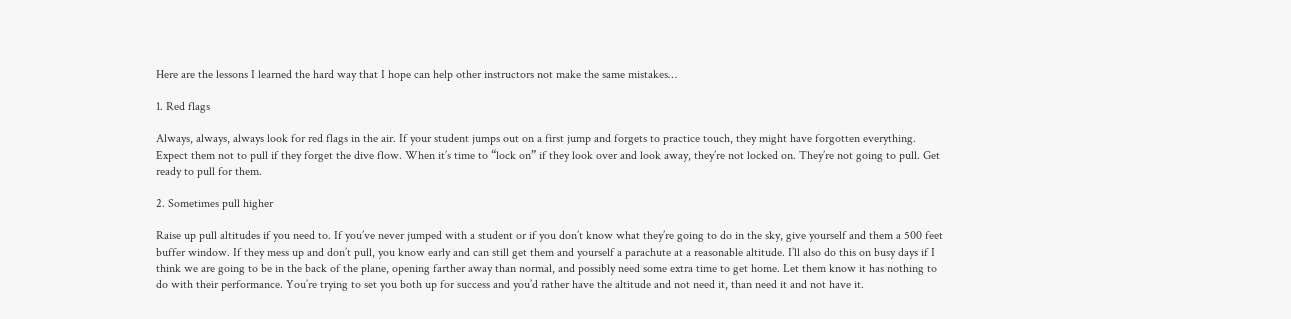Here are the lessons I learned the hard way that I hope can help other instructors not make the same mistakes…

1. Red flags

Always, always, always look for red flags in the air. If your student jumps out on a first jump and forgets to practice touch, they might have forgotten everything. Expect them not to pull if they forget the dive flow. When it’s time to “lock on” if they look over and look away, they’re not locked on. They’re not going to pull. Get ready to pull for them.

2. Sometimes pull higher

Raise up pull altitudes if you need to. If you’ve never jumped with a student or if you don’t know what they’re going to do in the sky, give yourself and them a 500 feet buffer window. If they mess up and don’t pull, you know early and can still get them and yourself a parachute at a reasonable altitude. I’ll also do this on busy days if I think we are going to be in the back of the plane, opening farther away than normal, and possibly need some extra time to get home. Let them know it has nothing to do with their performance. You’re trying to set you both up for success and you’d rather have the altitude and not need it, than need it and not have it.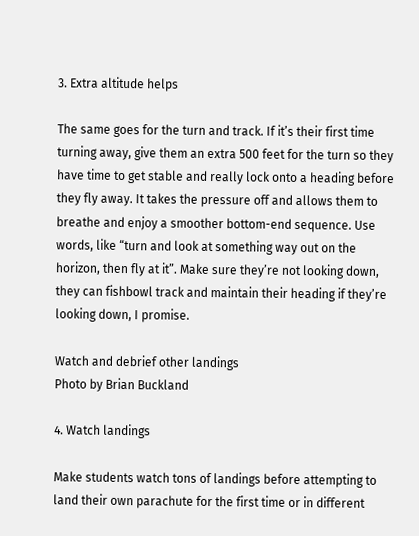3. Extra altitude helps

The same goes for the turn and track. If it’s their first time turning away, give them an extra 500 feet for the turn so they have time to get stable and really lock onto a heading before they fly away. It takes the pressure off and allows them to breathe and enjoy a smoother bottom-end sequence. Use words, like “turn and look at something way out on the horizon, then fly at it”. Make sure they’re not looking down, they can fishbowl track and maintain their heading if they’re looking down, I promise.

Watch and debrief other landings
Photo by Brian Buckland

4. Watch landings

Make students watch tons of landings before attempting to land their own parachute for the first time or in different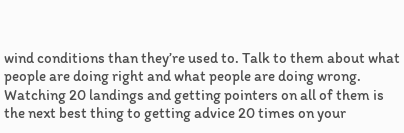wind conditions than they’re used to. Talk to them about what people are doing right and what people are doing wrong. Watching 20 landings and getting pointers on all of them is the next best thing to getting advice 20 times on your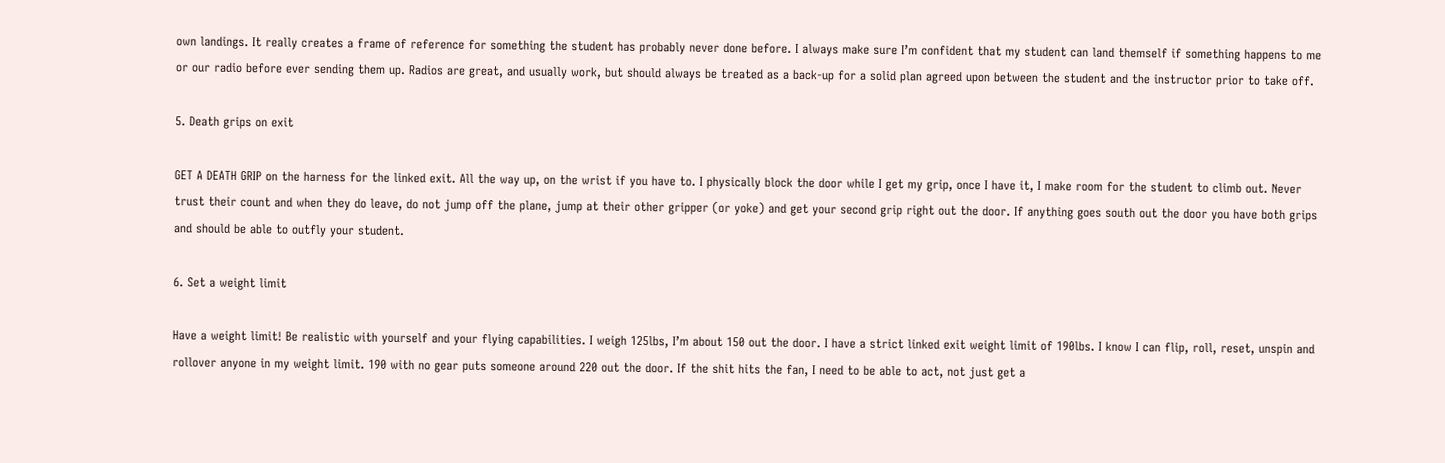own landings. It really creates a frame of reference for something the student has probably never done before. I always make sure I’m confident that my student can land themself if something happens to me or our radio before ever sending them up. Radios are great, and usually work, but should always be treated as a back-up for a solid plan agreed upon between the student and the instructor prior to take off.

5. Death grips on exit

GET A DEATH GRIP on the harness for the linked exit. All the way up, on the wrist if you have to. I physically block the door while I get my grip, once I have it, I make room for the student to climb out. Never trust their count and when they do leave, do not jump off the plane, jump at their other gripper (or yoke) and get your second grip right out the door. If anything goes south out the door you have both grips and should be able to outfly your student.

6. Set a weight limit

Have a weight limit! Be realistic with yourself and your flying capabilities. I weigh 125lbs, I’m about 150 out the door. I have a strict linked exit weight limit of 190lbs. I know I can flip, roll, reset, unspin and rollover anyone in my weight limit. 190 with no gear puts someone around 220 out the door. If the shit hits the fan, I need to be able to act, not just get a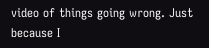video of things going wrong. Just because I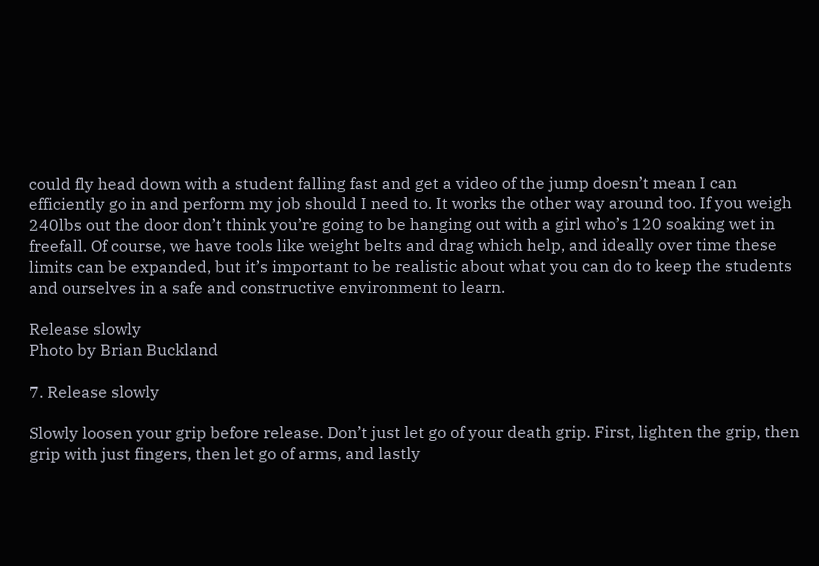could fly head down with a student falling fast and get a video of the jump doesn’t mean I can efficiently go in and perform my job should I need to. It works the other way around too. If you weigh 240lbs out the door don’t think you’re going to be hanging out with a girl who’s 120 soaking wet in freefall. Of course, we have tools like weight belts and drag which help, and ideally over time these limits can be expanded, but it’s important to be realistic about what you can do to keep the students and ourselves in a safe and constructive environment to learn.

Release slowly
Photo by Brian Buckland

7. Release slowly

Slowly loosen your grip before release. Don’t just let go of your death grip. First, lighten the grip, then grip with just fingers, then let go of arms, and lastly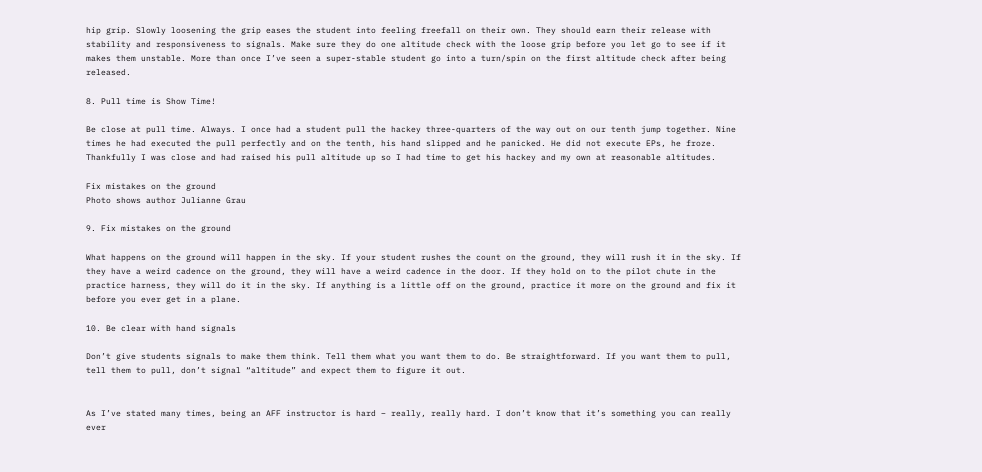hip grip. Slowly loosening the grip eases the student into feeling freefall on their own. They should earn their release with stability and responsiveness to signals. Make sure they do one altitude check with the loose grip before you let go to see if it makes them unstable. More than once I’ve seen a super-stable student go into a turn/spin on the first altitude check after being released.

8. Pull time is Show Time!

Be close at pull time. Always. I once had a student pull the hackey three-quarters of the way out on our tenth jump together. Nine times he had executed the pull perfectly and on the tenth, his hand slipped and he panicked. He did not execute EPs, he froze. Thankfully I was close and had raised his pull altitude up so I had time to get his hackey and my own at reasonable altitudes.

Fix mistakes on the ground
Photo shows author Julianne Grau

9. Fix mistakes on the ground

What happens on the ground will happen in the sky. If your student rushes the count on the ground, they will rush it in the sky. If they have a weird cadence on the ground, they will have a weird cadence in the door. If they hold on to the pilot chute in the practice harness, they will do it in the sky. If anything is a little off on the ground, practice it more on the ground and fix it before you ever get in a plane.

10. Be clear with hand signals

Don’t give students signals to make them think. Tell them what you want them to do. Be straightforward. If you want them to pull, tell them to pull, don’t signal “altitude” and expect them to figure it out.


As I’ve stated many times, being an AFF instructor is hard – really, really hard. I don’t know that it’s something you can really ever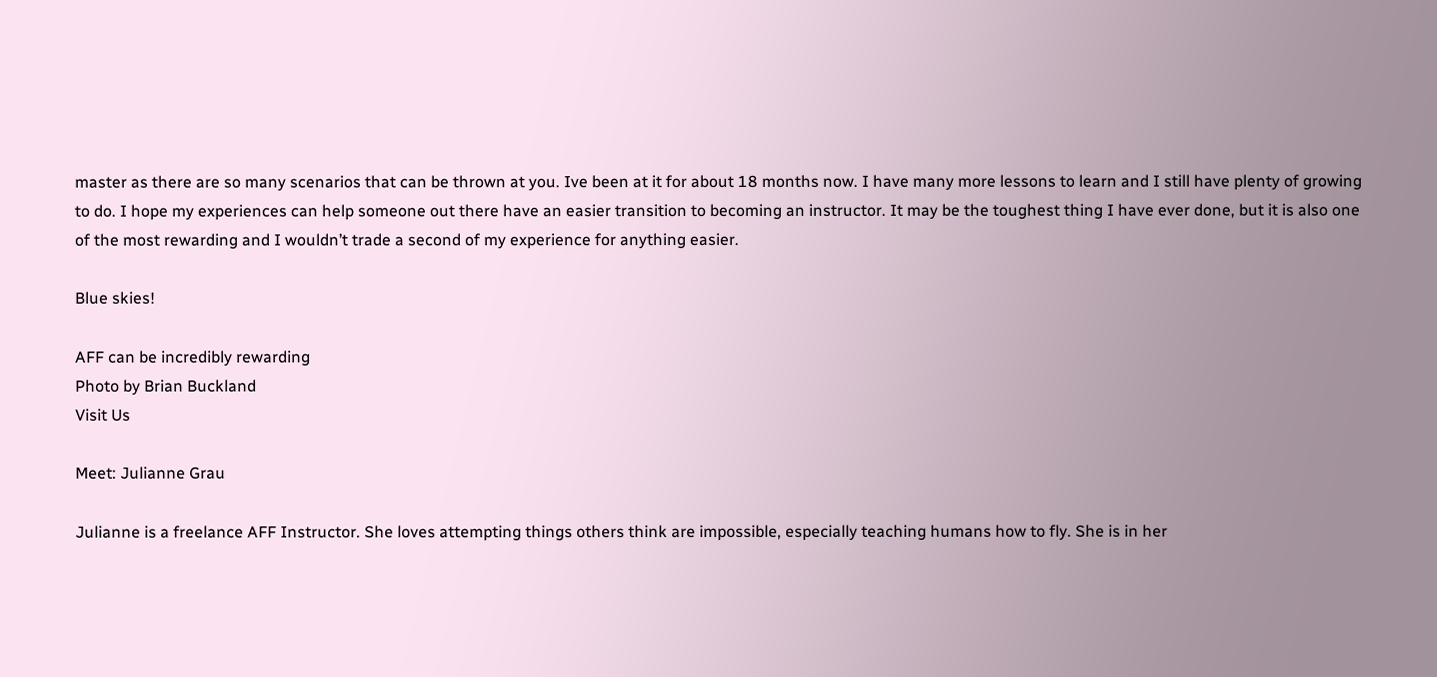master as there are so many scenarios that can be thrown at you. Ive been at it for about 18 months now. I have many more lessons to learn and I still have plenty of growing to do. I hope my experiences can help someone out there have an easier transition to becoming an instructor. It may be the toughest thing I have ever done, but it is also one of the most rewarding and I wouldn’t trade a second of my experience for anything easier.

Blue skies!

AFF can be incredibly rewarding
Photo by Brian Buckland
Visit Us

Meet: Julianne Grau

Julianne is a freelance AFF Instructor. She loves attempting things others think are impossible, especially teaching humans how to fly. She is in her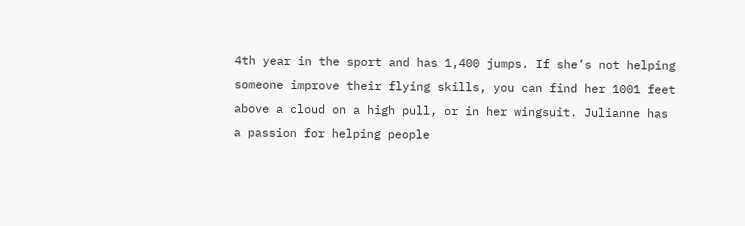4th year in the sport and has 1,400 jumps. If she’s not helping someone improve their flying skills, you can find her 1001 feet above a cloud on a high pull, or in her wingsuit. Julianne has a passion for helping people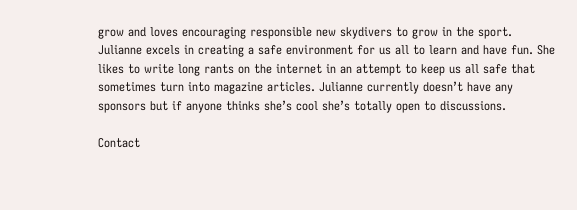grow and loves encouraging responsible new skydivers to grow in the sport. Julianne excels in creating a safe environment for us all to learn and have fun. She likes to write long rants on the internet in an attempt to keep us all safe that sometimes turn into magazine articles. Julianne currently doesn’t have any sponsors but if anyone thinks she’s cool she’s totally open to discussions.

Contact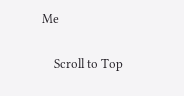Me

    Scroll to Top